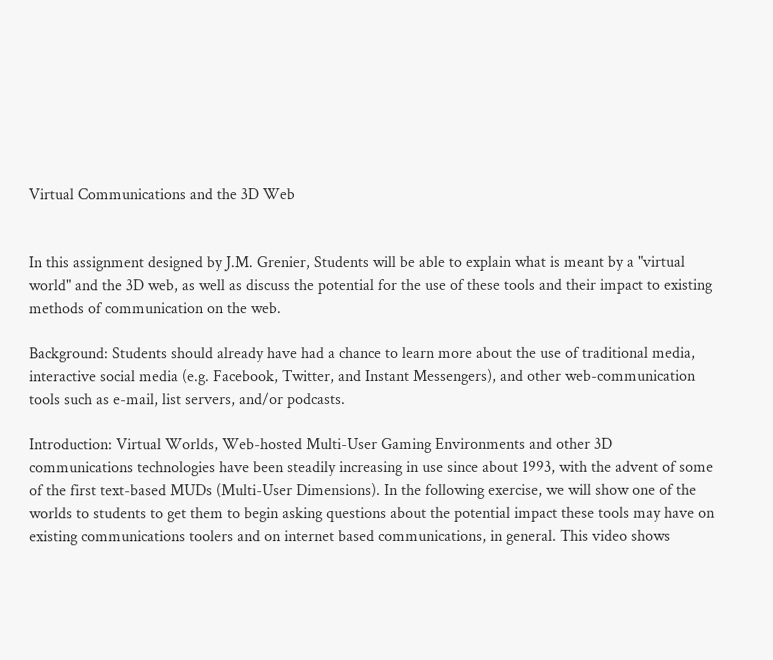Virtual Communications and the 3D Web


In this assignment designed by J.M. Grenier, Students will be able to explain what is meant by a "virtual world" and the 3D web, as well as discuss the potential for the use of these tools and their impact to existing methods of communication on the web.

Background: Students should already have had a chance to learn more about the use of traditional media, interactive social media (e.g. Facebook, Twitter, and Instant Messengers), and other web-communication tools such as e-mail, list servers, and/or podcasts.

Introduction: Virtual Worlds, Web-hosted Multi-User Gaming Environments and other 3D communications technologies have been steadily increasing in use since about 1993, with the advent of some of the first text-based MUDs (Multi-User Dimensions). In the following exercise, we will show one of the worlds to students to get them to begin asking questions about the potential impact these tools may have on existing communications toolers and on internet based communications, in general. This video shows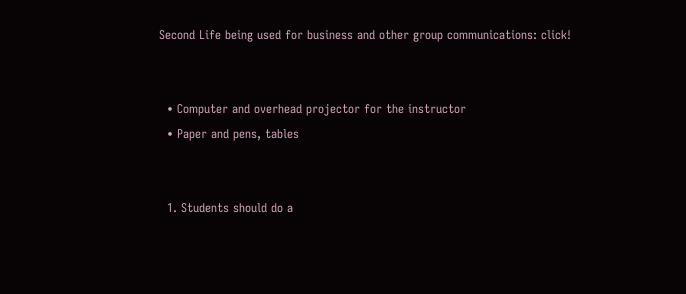Second Life being used for business and other group communications: click!


  • Computer and overhead projector for the instructor
  • Paper and pens, tables


  1. Students should do a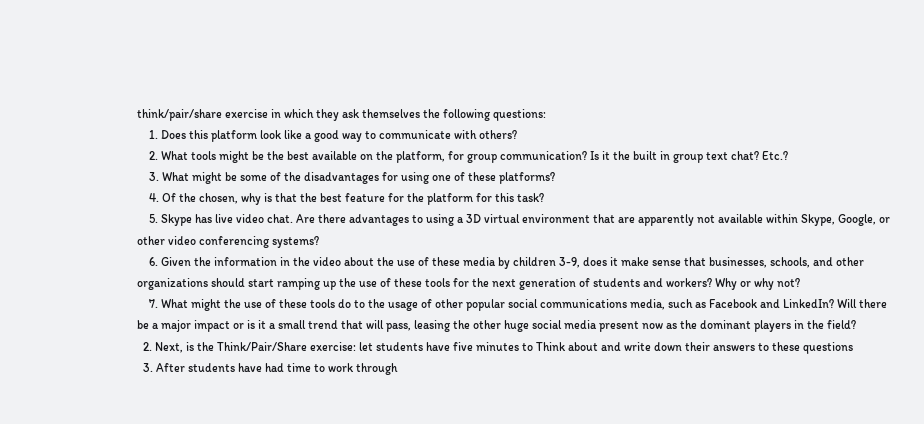think/pair/share exercise in which they ask themselves the following questions:
    1. Does this platform look like a good way to communicate with others?
    2. What tools might be the best available on the platform, for group communication? Is it the built in group text chat? Etc.?
    3. What might be some of the disadvantages for using one of these platforms?
    4. Of the chosen, why is that the best feature for the platform for this task?
    5. Skype has live video chat. Are there advantages to using a 3D virtual environment that are apparently not available within Skype, Google, or other video conferencing systems?
    6. Given the information in the video about the use of these media by children 3-9, does it make sense that businesses, schools, and other organizations should start ramping up the use of these tools for the next generation of students and workers? Why or why not?
    7. What might the use of these tools do to the usage of other popular social communications media, such as Facebook and LinkedIn? Will there be a major impact or is it a small trend that will pass, leasing the other huge social media present now as the dominant players in the field?
  2. Next, is the Think/Pair/Share exercise: let students have five minutes to Think about and write down their answers to these questions
  3. After students have had time to work through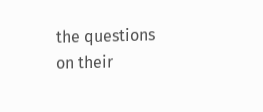the questions on their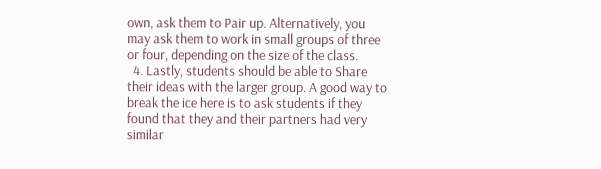own, ask them to Pair up. Alternatively, you may ask them to work in small groups of three or four, depending on the size of the class.
  4. Lastly, students should be able to Share their ideas with the larger group. A good way to break the ice here is to ask students if they found that they and their partners had very similar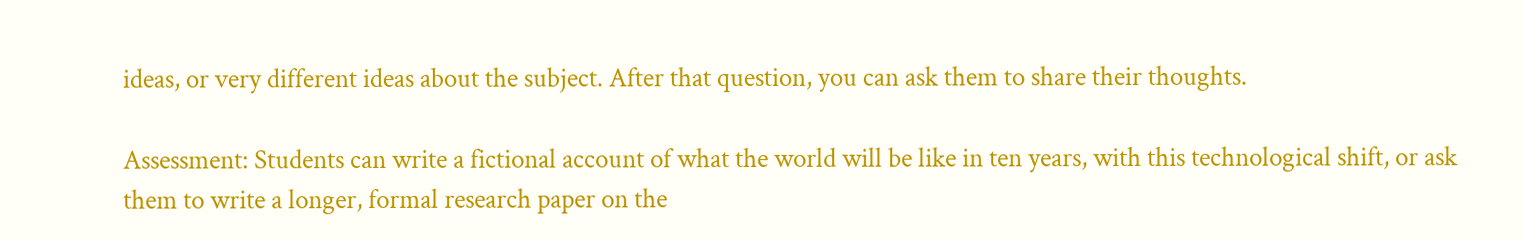ideas, or very different ideas about the subject. After that question, you can ask them to share their thoughts.

Assessment: Students can write a fictional account of what the world will be like in ten years, with this technological shift, or ask them to write a longer, formal research paper on the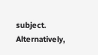subject. Alternatively,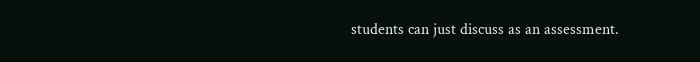students can just discuss as an assessment.